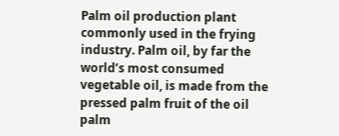Palm oil production plant commonly used in the frying industry. Palm oil, by far the world’s most consumed vegetable oil, is made from the pressed palm fruit of the oil palm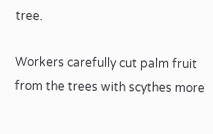tree.

Workers carefully cut palm fruit from the trees with scythes more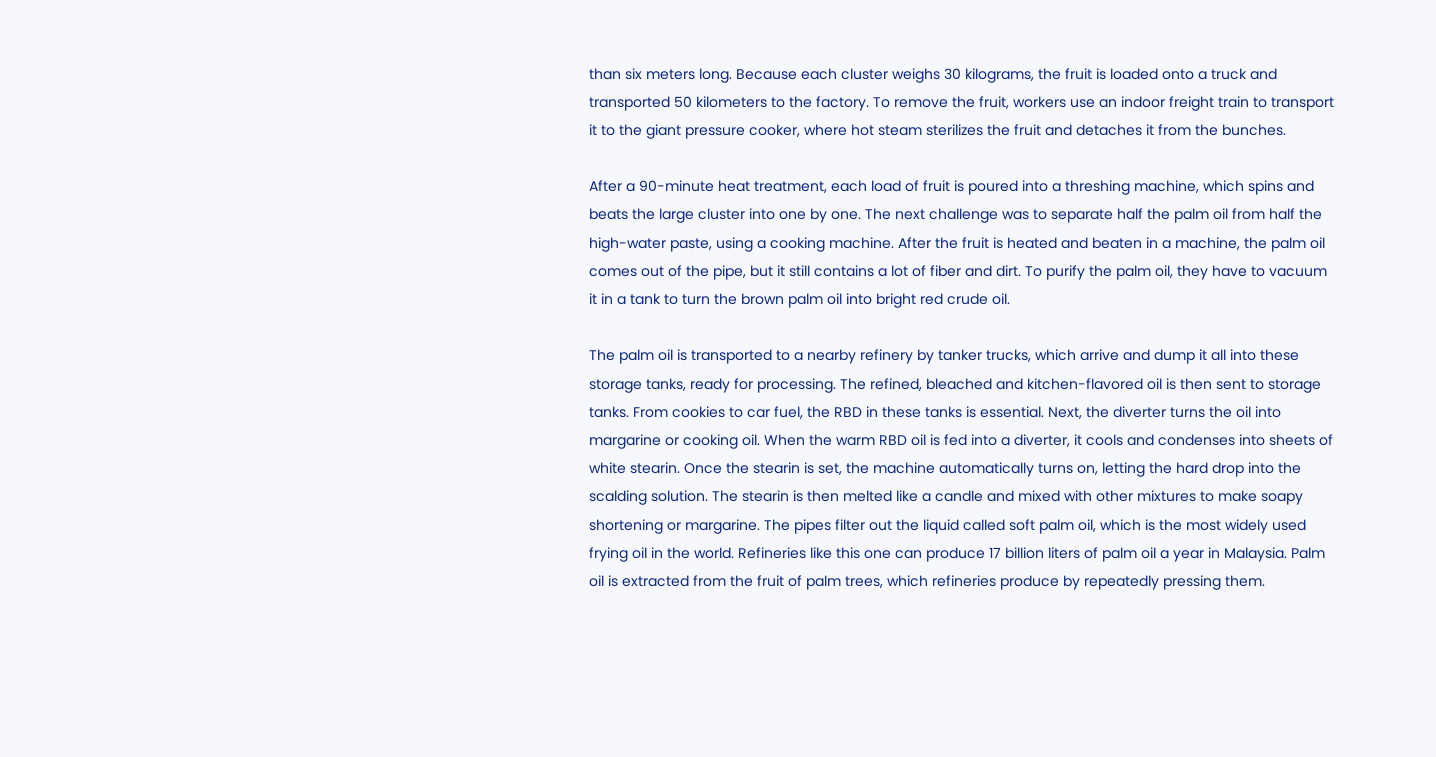than six meters long. Because each cluster weighs 30 kilograms, the fruit is loaded onto a truck and transported 50 kilometers to the factory. To remove the fruit, workers use an indoor freight train to transport it to the giant pressure cooker, where hot steam sterilizes the fruit and detaches it from the bunches.

After a 90-minute heat treatment, each load of fruit is poured into a threshing machine, which spins and beats the large cluster into one by one. The next challenge was to separate half the palm oil from half the high-water paste, using a cooking machine. After the fruit is heated and beaten in a machine, the palm oil comes out of the pipe, but it still contains a lot of fiber and dirt. To purify the palm oil, they have to vacuum it in a tank to turn the brown palm oil into bright red crude oil.

The palm oil is transported to a nearby refinery by tanker trucks, which arrive and dump it all into these storage tanks, ready for processing. The refined, bleached and kitchen-flavored oil is then sent to storage tanks. From cookies to car fuel, the RBD in these tanks is essential. Next, the diverter turns the oil into margarine or cooking oil. When the warm RBD oil is fed into a diverter, it cools and condenses into sheets of white stearin. Once the stearin is set, the machine automatically turns on, letting the hard drop into the scalding solution. The stearin is then melted like a candle and mixed with other mixtures to make soapy shortening or margarine. The pipes filter out the liquid called soft palm oil, which is the most widely used frying oil in the world. Refineries like this one can produce 17 billion liters of palm oil a year in Malaysia. Palm oil is extracted from the fruit of palm trees, which refineries produce by repeatedly pressing them.